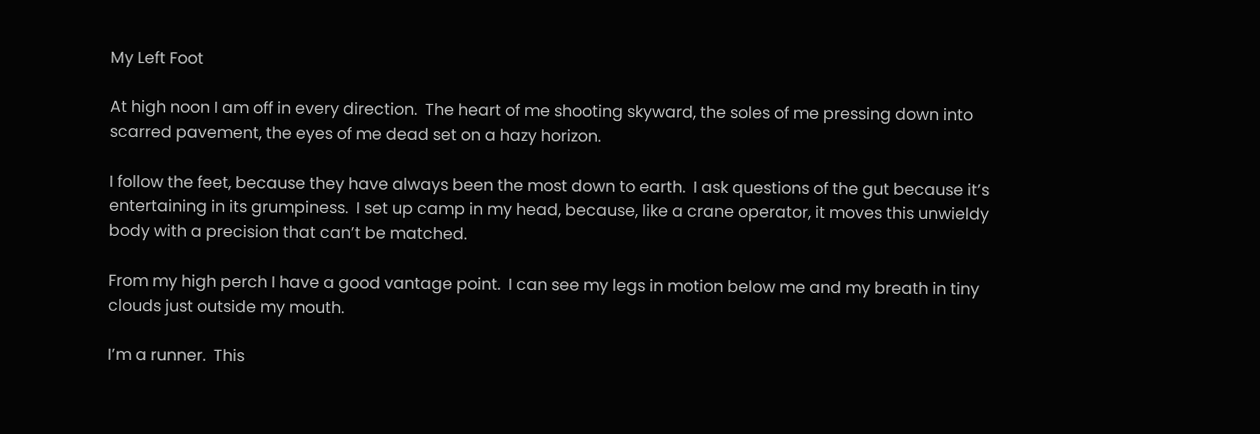My Left Foot

At high noon I am off in every direction.  The heart of me shooting skyward, the soles of me pressing down into scarred pavement, the eyes of me dead set on a hazy horizon.

I follow the feet, because they have always been the most down to earth.  I ask questions of the gut because it’s entertaining in its grumpiness.  I set up camp in my head, because, like a crane operator, it moves this unwieldy body with a precision that can’t be matched.

From my high perch I have a good vantage point.  I can see my legs in motion below me and my breath in tiny clouds just outside my mouth.

I’m a runner.  This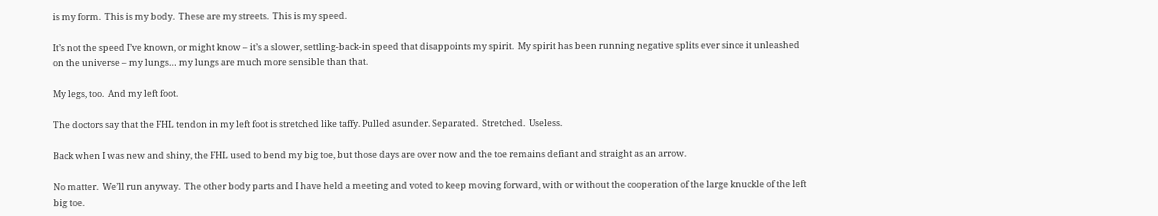is my form.  This is my body.  These are my streets.  This is my speed.

It’s not the speed I’ve known, or might know – it’s a slower, settling-back-in speed that disappoints my spirit.  My spirit has been running negative splits ever since it unleashed on the universe – my lungs… my lungs are much more sensible than that.

My legs, too.  And my left foot.

The doctors say that the FHL tendon in my left foot is stretched like taffy. Pulled asunder. Separated.  Stretched.  Useless.

Back when I was new and shiny, the FHL used to bend my big toe, but those days are over now and the toe remains defiant and straight as an arrow.

No matter.  We’ll run anyway.  The other body parts and I have held a meeting and voted to keep moving forward, with or without the cooperation of the large knuckle of the left big toe.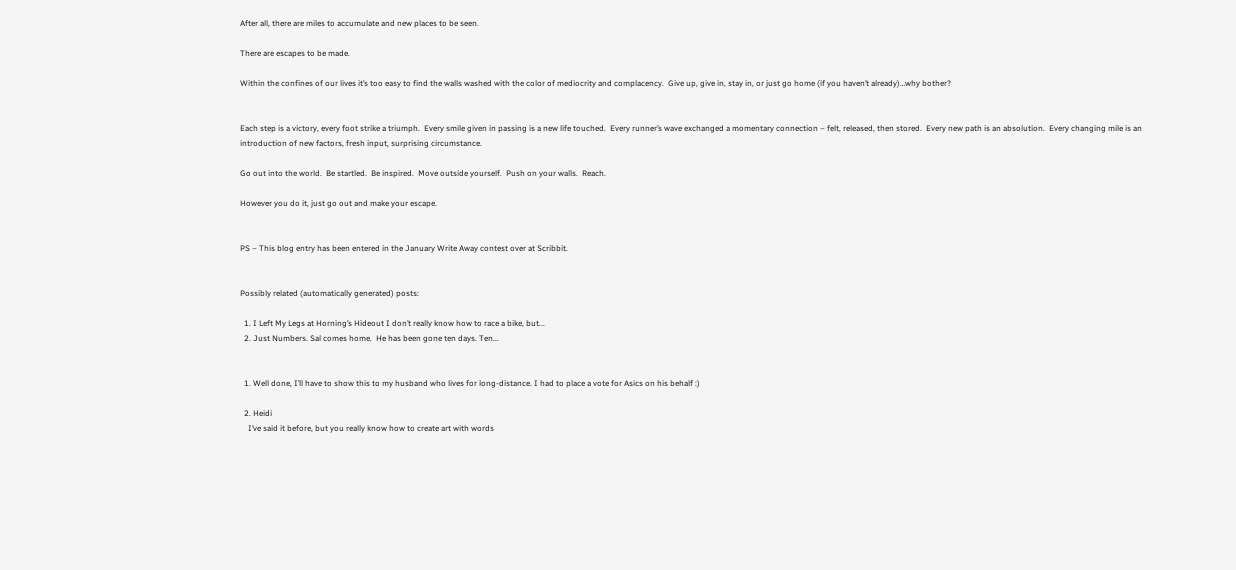After all, there are miles to accumulate and new places to be seen.

There are escapes to be made.

Within the confines of our lives it’s too easy to find the walls washed with the color of mediocrity and complacency.  Give up, give in, stay in, or just go home (if you haven’t already)…why bother?


Each step is a victory, every foot strike a triumph.  Every smile given in passing is a new life touched.  Every runner’s wave exchanged a momentary connection – felt, released, then stored.  Every new path is an absolution.  Every changing mile is an introduction of new factors, fresh input, surprising circumstance.

Go out into the world.  Be startled.  Be inspired.  Move outside yourself.  Push on your walls.  Reach.

However you do it, just go out and make your escape.


PS – This blog entry has been entered in the January Write Away contest over at Scribbit.


Possibly related (automatically generated) posts:

  1. I Left My Legs at Horning’s Hideout I don’t really know how to race a bike, but...
  2. Just Numbers. Sal comes home.  He has been gone ten days. Ten...


  1. Well done, I’ll have to show this to my husband who lives for long-distance. I had to place a vote for Asics on his behalf :)

  2. Heidi
    I’ve said it before, but you really know how to create art with words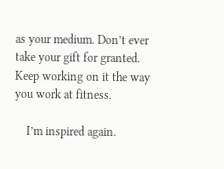as your medium. Don’t ever take your gift for granted. Keep working on it the way you work at fitness.

    I’m inspired again.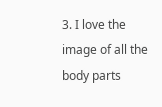3. I love the image of all the body parts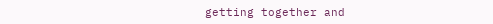getting together and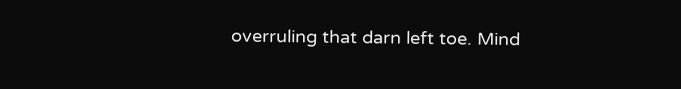overruling that darn left toe. Mind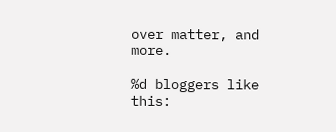over matter, and more.

%d bloggers like this: